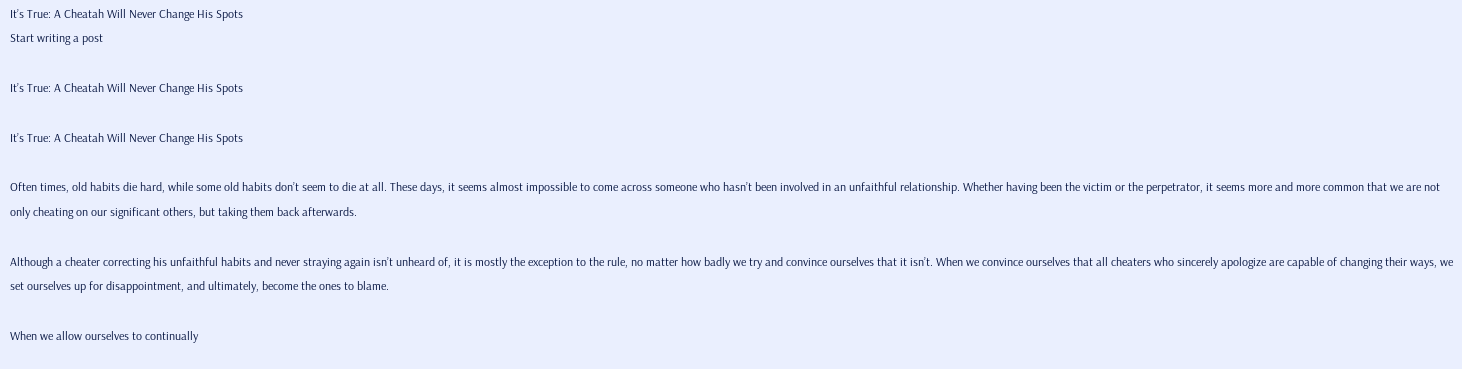It’s True: A Cheatah Will Never Change His Spots
Start writing a post

It’s True: A Cheatah Will Never Change His Spots

It’s True: A Cheatah Will Never Change His Spots

Often times, old habits die hard, while some old habits don’t seem to die at all. These days, it seems almost impossible to come across someone who hasn’t been involved in an unfaithful relationship. Whether having been the victim or the perpetrator, it seems more and more common that we are not only cheating on our significant others, but taking them back afterwards.

Although a cheater correcting his unfaithful habits and never straying again isn’t unheard of, it is mostly the exception to the rule, no matter how badly we try and convince ourselves that it isn’t. When we convince ourselves that all cheaters who sincerely apologize are capable of changing their ways, we set ourselves up for disappointment, and ultimately, become the ones to blame.

When we allow ourselves to continually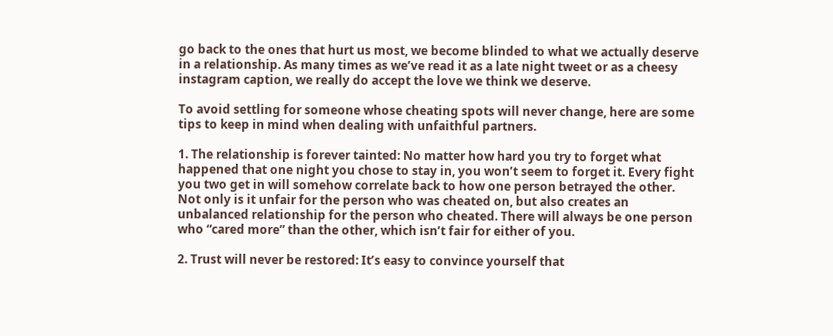go back to the ones that hurt us most, we become blinded to what we actually deserve in a relationship. As many times as we’ve read it as a late night tweet or as a cheesy instagram caption, we really do accept the love we think we deserve.

To avoid settling for someone whose cheating spots will never change, here are some tips to keep in mind when dealing with unfaithful partners.

1. The relationship is forever tainted: No matter how hard you try to forget what happened that one night you chose to stay in, you won’t seem to forget it. Every fight you two get in will somehow correlate back to how one person betrayed the other. Not only is it unfair for the person who was cheated on, but also creates an unbalanced relationship for the person who cheated. There will always be one person who “cared more” than the other, which isn’t fair for either of you.

2. Trust will never be restored: It’s easy to convince yourself that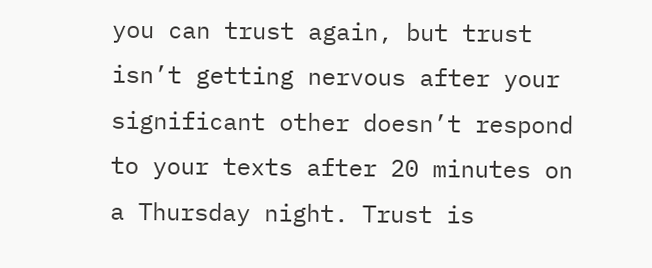you can trust again, but trust isn’t getting nervous after your significant other doesn’t respond to your texts after 20 minutes on a Thursday night. Trust is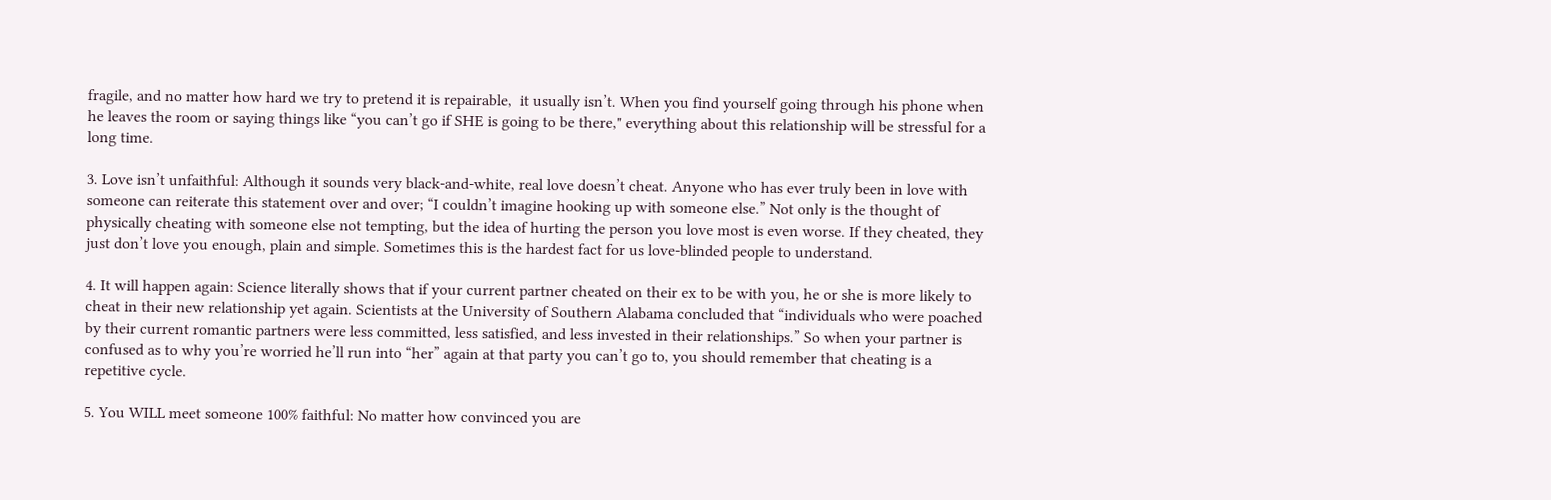fragile, and no matter how hard we try to pretend it is repairable,  it usually isn’t. When you find yourself going through his phone when he leaves the room or saying things like “you can’t go if SHE is going to be there," everything about this relationship will be stressful for a long time.

3. Love isn’t unfaithful: Although it sounds very black-and-white, real love doesn’t cheat. Anyone who has ever truly been in love with someone can reiterate this statement over and over; “I couldn’t imagine hooking up with someone else.” Not only is the thought of  physically cheating with someone else not tempting, but the idea of hurting the person you love most is even worse. If they cheated, they just don’t love you enough, plain and simple. Sometimes this is the hardest fact for us love-blinded people to understand.

4. It will happen again: Science literally shows that if your current partner cheated on their ex to be with you, he or she is more likely to cheat in their new relationship yet again. Scientists at the University of Southern Alabama concluded that “individuals who were poached by their current romantic partners were less committed, less satisfied, and less invested in their relationships.” So when your partner is confused as to why you’re worried he’ll run into “her” again at that party you can’t go to, you should remember that cheating is a repetitive cycle.

5. You WILL meet someone 100% faithful: No matter how convinced you are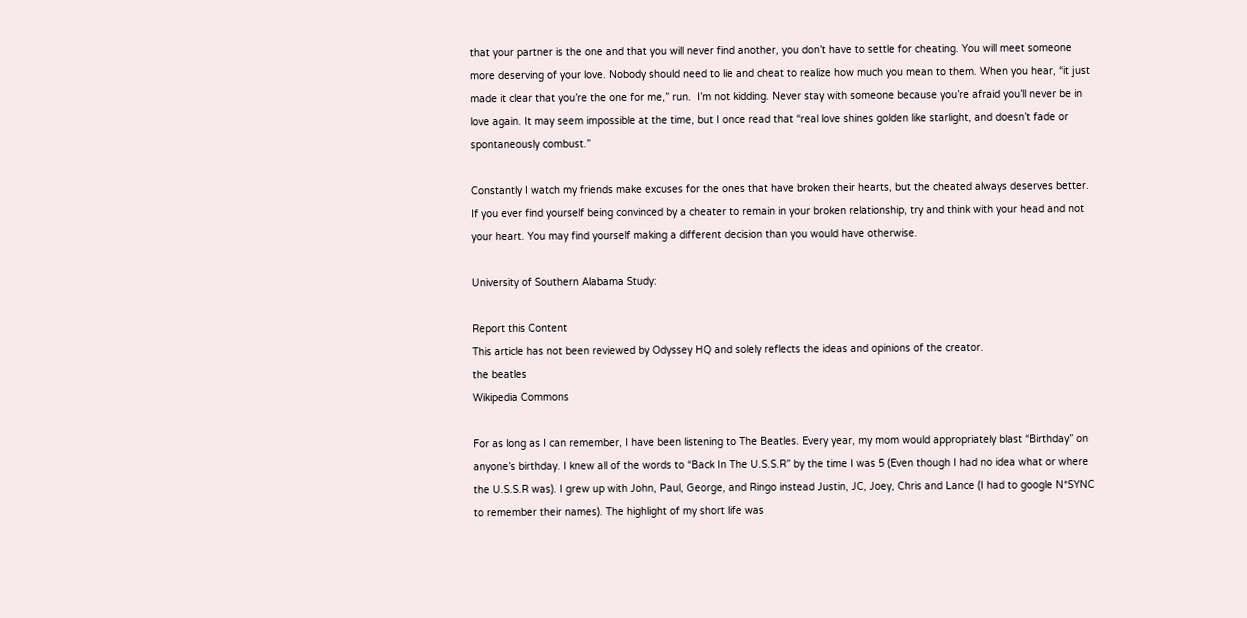that your partner is the one and that you will never find another, you don’t have to settle for cheating. You will meet someone more deserving of your love. Nobody should need to lie and cheat to realize how much you mean to them. When you hear, “it just made it clear that you’re the one for me,” run.  I’m not kidding. Never stay with someone because you’re afraid you’ll never be in love again. It may seem impossible at the time, but I once read that “real love shines golden like starlight, and doesn’t fade or spontaneously combust.”

Constantly I watch my friends make excuses for the ones that have broken their hearts, but the cheated always deserves better. If you ever find yourself being convinced by a cheater to remain in your broken relationship, try and think with your head and not your heart. You may find yourself making a different decision than you would have otherwise.

University of Southern Alabama Study:

Report this Content
This article has not been reviewed by Odyssey HQ and solely reflects the ideas and opinions of the creator.
the beatles
Wikipedia Commons

For as long as I can remember, I have been listening to The Beatles. Every year, my mom would appropriately blast “Birthday” on anyone’s birthday. I knew all of the words to “Back In The U.S.S.R” by the time I was 5 (Even though I had no idea what or where the U.S.S.R was). I grew up with John, Paul, George, and Ringo instead Justin, JC, Joey, Chris and Lance (I had to google N*SYNC to remember their names). The highlight of my short life was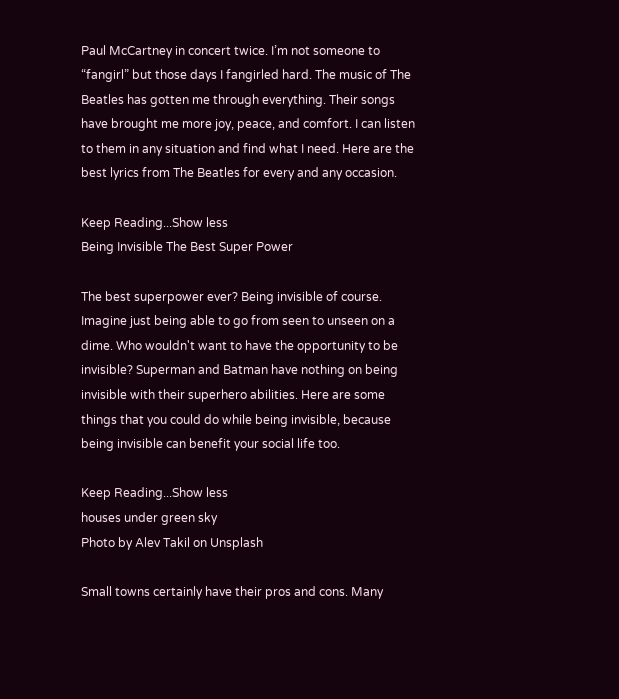Paul McCartney in concert twice. I’m not someone to “fangirl” but those days I fangirled hard. The music of The Beatles has gotten me through everything. Their songs have brought me more joy, peace, and comfort. I can listen to them in any situation and find what I need. Here are the best lyrics from The Beatles for every and any occasion.

Keep Reading...Show less
Being Invisible The Best Super Power

The best superpower ever? Being invisible of course. Imagine just being able to go from seen to unseen on a dime. Who wouldn't want to have the opportunity to be invisible? Superman and Batman have nothing on being invisible with their superhero abilities. Here are some things that you could do while being invisible, because being invisible can benefit your social life too.

Keep Reading...Show less
houses under green sky
Photo by Alev Takil on Unsplash

Small towns certainly have their pros and cons. Many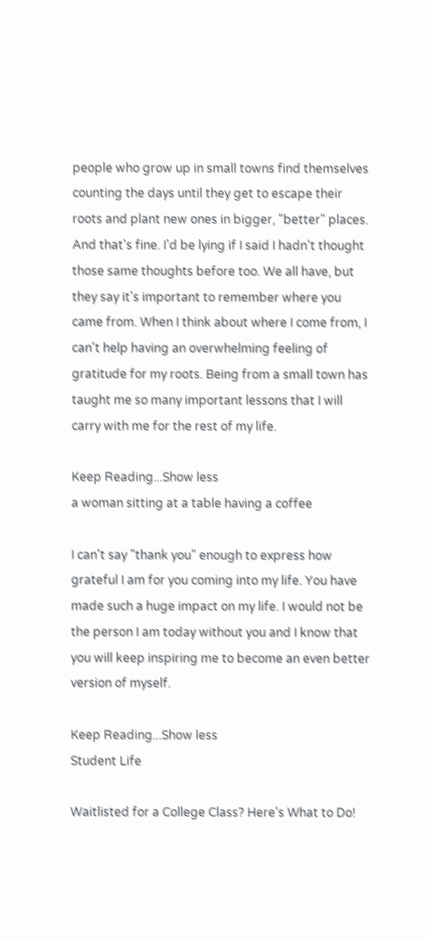people who grow up in small towns find themselves counting the days until they get to escape their roots and plant new ones in bigger, "better" places. And that's fine. I'd be lying if I said I hadn't thought those same thoughts before too. We all have, but they say it's important to remember where you came from. When I think about where I come from, I can't help having an overwhelming feeling of gratitude for my roots. Being from a small town has taught me so many important lessons that I will carry with me for the rest of my life.

Keep Reading...Show less
a woman sitting at a table having a coffee

I can't say "thank you" enough to express how grateful I am for you coming into my life. You have made such a huge impact on my life. I would not be the person I am today without you and I know that you will keep inspiring me to become an even better version of myself.

Keep Reading...Show less
Student Life

Waitlisted for a College Class? Here's What to Do!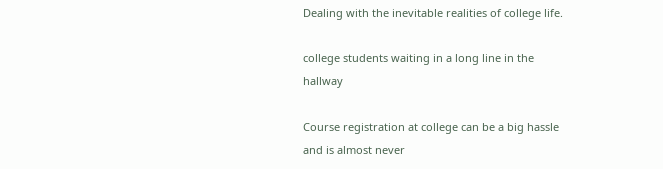Dealing with the inevitable realities of college life.

college students waiting in a long line in the hallway

Course registration at college can be a big hassle and is almost never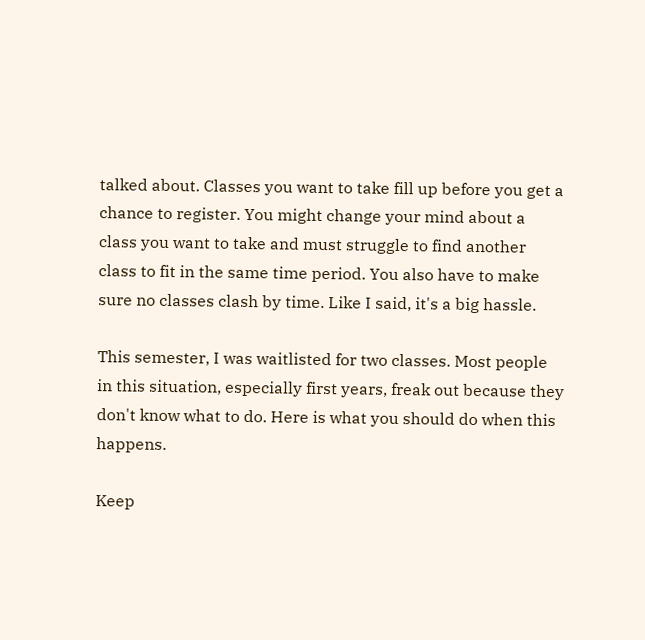talked about. Classes you want to take fill up before you get a chance to register. You might change your mind about a class you want to take and must struggle to find another class to fit in the same time period. You also have to make sure no classes clash by time. Like I said, it's a big hassle.

This semester, I was waitlisted for two classes. Most people in this situation, especially first years, freak out because they don't know what to do. Here is what you should do when this happens.

Keep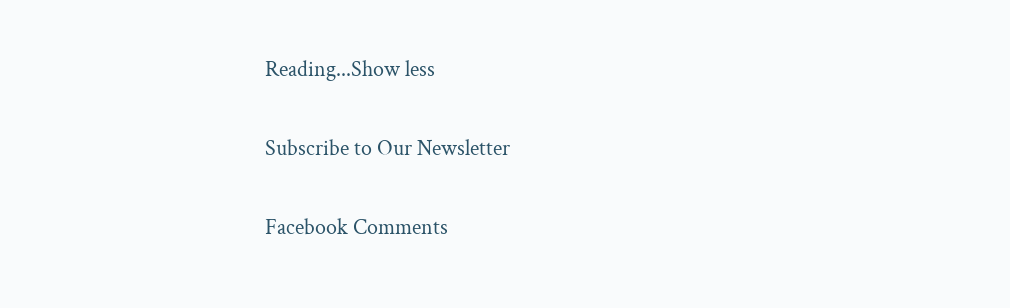Reading...Show less

Subscribe to Our Newsletter

Facebook Comments